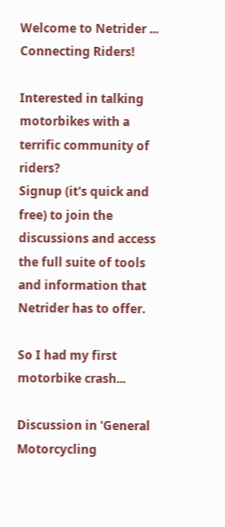Welcome to Netrider ... Connecting Riders!

Interested in talking motorbikes with a terrific community of riders?
Signup (it's quick and free) to join the discussions and access the full suite of tools and information that Netrider has to offer.

So I had my first motorbike crash...

Discussion in 'General Motorcycling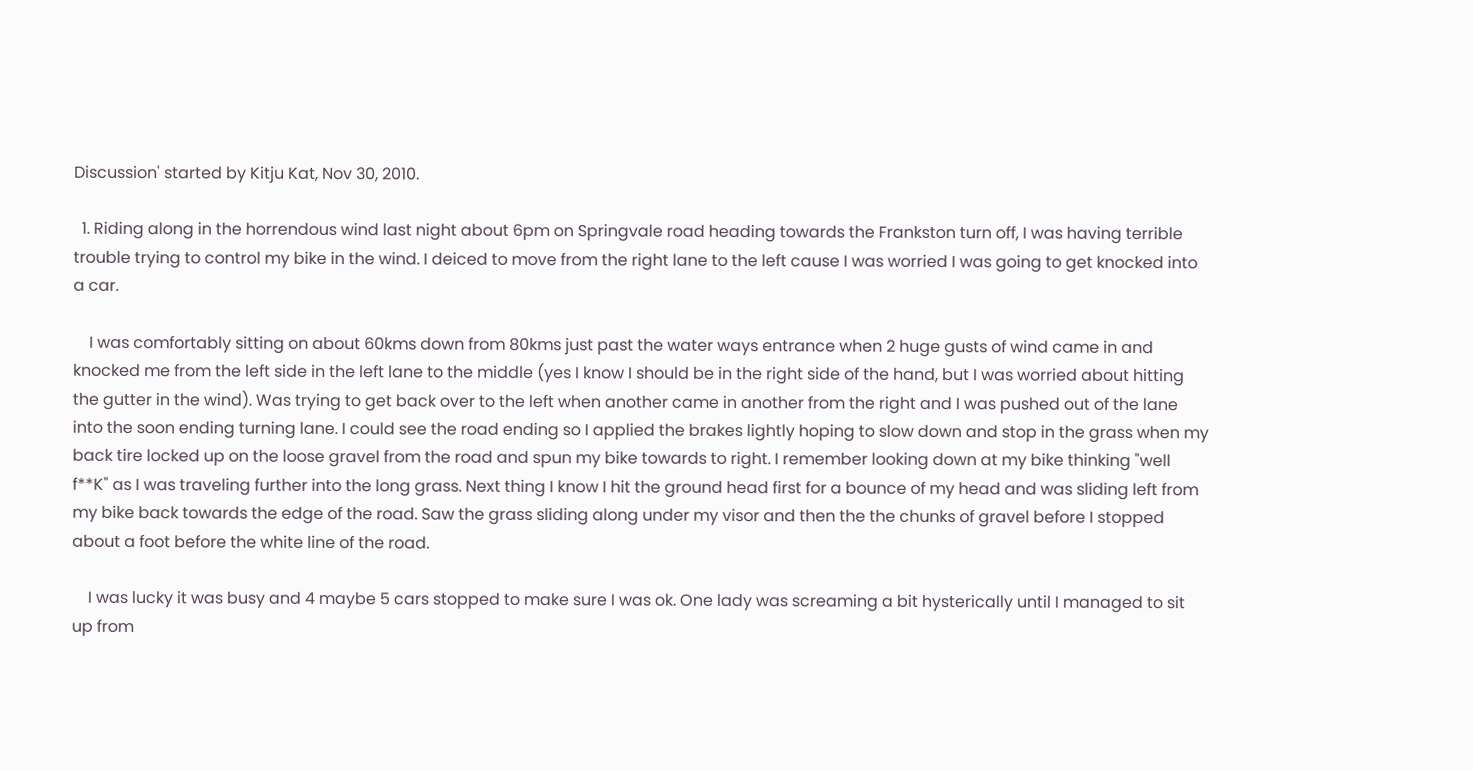Discussion' started by Kitju Kat, Nov 30, 2010.

  1. Riding along in the horrendous wind last night about 6pm on Springvale road heading towards the Frankston turn off, I was having terrible trouble trying to control my bike in the wind. I deiced to move from the right lane to the left cause I was worried I was going to get knocked into a car.

    I was comfortably sitting on about 60kms down from 80kms just past the water ways entrance when 2 huge gusts of wind came in and knocked me from the left side in the left lane to the middle (yes I know I should be in the right side of the hand, but I was worried about hitting the gutter in the wind). Was trying to get back over to the left when another came in another from the right and I was pushed out of the lane into the soon ending turning lane. I could see the road ending so I applied the brakes lightly hoping to slow down and stop in the grass when my back tire locked up on the loose gravel from the road and spun my bike towards to right. I remember looking down at my bike thinking "well f**K" as I was traveling further into the long grass. Next thing I know I hit the ground head first for a bounce of my head and was sliding left from my bike back towards the edge of the road. Saw the grass sliding along under my visor and then the the chunks of gravel before I stopped about a foot before the white line of the road.

    I was lucky it was busy and 4 maybe 5 cars stopped to make sure I was ok. One lady was screaming a bit hysterically until I managed to sit up from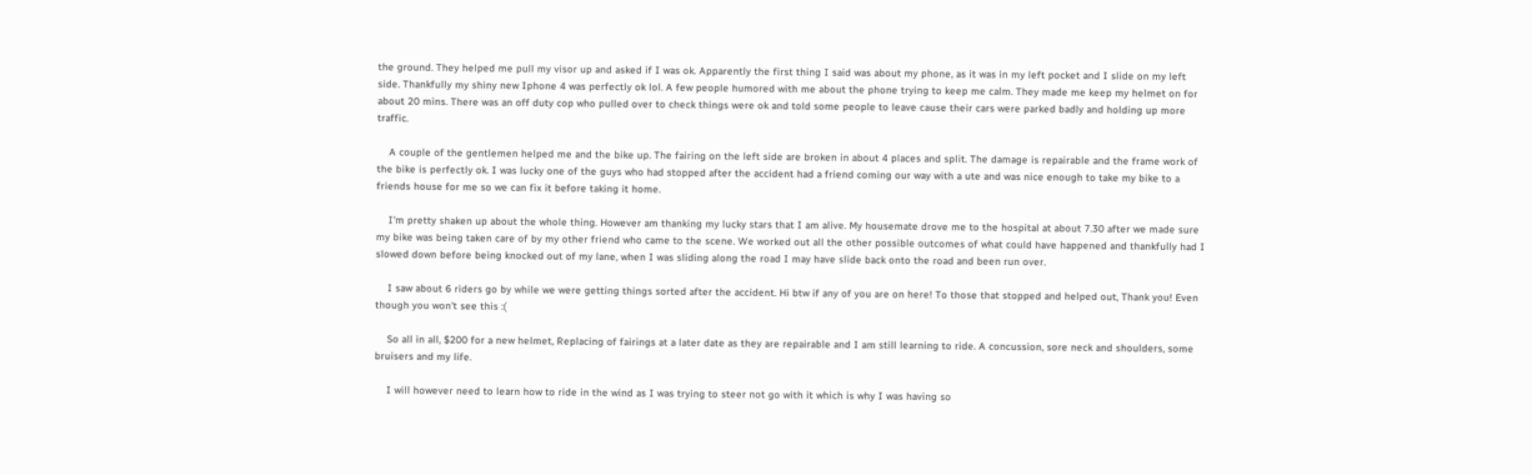the ground. They helped me pull my visor up and asked if I was ok. Apparently the first thing I said was about my phone, as it was in my left pocket and I slide on my left side. Thankfully my shiny new Iphone 4 was perfectly ok lol. A few people humored with me about the phone trying to keep me calm. They made me keep my helmet on for about 20 mins. There was an off duty cop who pulled over to check things were ok and told some people to leave cause their cars were parked badly and holding up more traffic.

    A couple of the gentlemen helped me and the bike up. The fairing on the left side are broken in about 4 places and split. The damage is repairable and the frame work of the bike is perfectly ok. I was lucky one of the guys who had stopped after the accident had a friend coming our way with a ute and was nice enough to take my bike to a friends house for me so we can fix it before taking it home.

    I'm pretty shaken up about the whole thing. However am thanking my lucky stars that I am alive. My housemate drove me to the hospital at about 7.30 after we made sure my bike was being taken care of by my other friend who came to the scene. We worked out all the other possible outcomes of what could have happened and thankfully had I slowed down before being knocked out of my lane, when I was sliding along the road I may have slide back onto the road and been run over.

    I saw about 6 riders go by while we were getting things sorted after the accident. Hi btw if any of you are on here! To those that stopped and helped out, Thank you! Even though you won't see this :(

    So all in all, $200 for a new helmet, Replacing of fairings at a later date as they are repairable and I am still learning to ride. A concussion, sore neck and shoulders, some bruisers and my life.

    I will however need to learn how to ride in the wind as I was trying to steer not go with it which is why I was having so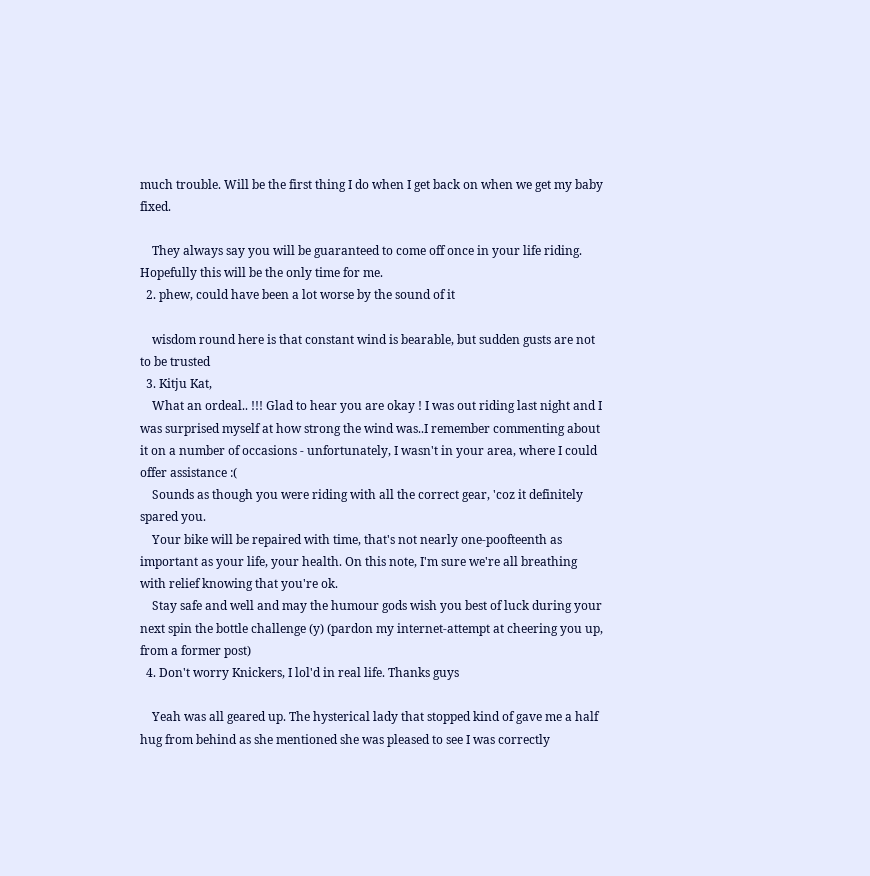much trouble. Will be the first thing I do when I get back on when we get my baby fixed.

    They always say you will be guaranteed to come off once in your life riding. Hopefully this will be the only time for me.
  2. phew, could have been a lot worse by the sound of it

    wisdom round here is that constant wind is bearable, but sudden gusts are not to be trusted
  3. Kitju Kat,
    What an ordeal.. !!! Glad to hear you are okay ! I was out riding last night and I was surprised myself at how strong the wind was..I remember commenting about it on a number of occasions - unfortunately, I wasn't in your area, where I could offer assistance :(
    Sounds as though you were riding with all the correct gear, 'coz it definitely spared you.
    Your bike will be repaired with time, that's not nearly one-poofteenth as important as your life, your health. On this note, I'm sure we're all breathing with relief knowing that you're ok.
    Stay safe and well and may the humour gods wish you best of luck during your next spin the bottle challenge (y) (pardon my internet-attempt at cheering you up, from a former post)
  4. Don't worry Knickers, I lol'd in real life. Thanks guys

    Yeah was all geared up. The hysterical lady that stopped kind of gave me a half hug from behind as she mentioned she was pleased to see I was correctly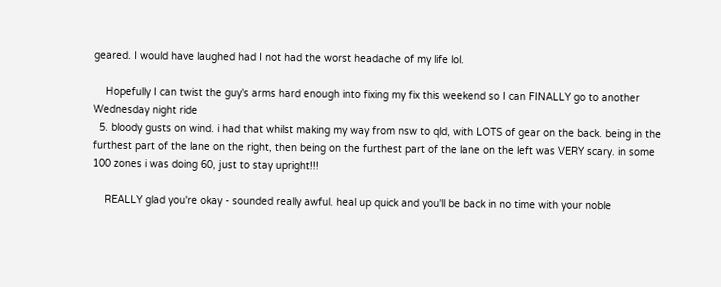geared. I would have laughed had I not had the worst headache of my life lol.

    Hopefully I can twist the guy's arms hard enough into fixing my fix this weekend so I can FINALLY go to another Wednesday night ride
  5. bloody gusts on wind. i had that whilst making my way from nsw to qld, with LOTS of gear on the back. being in the furthest part of the lane on the right, then being on the furthest part of the lane on the left was VERY scary. in some 100 zones i was doing 60, just to stay upright!!!

    REALLY glad you're okay - sounded really awful. heal up quick and you'll be back in no time with your noble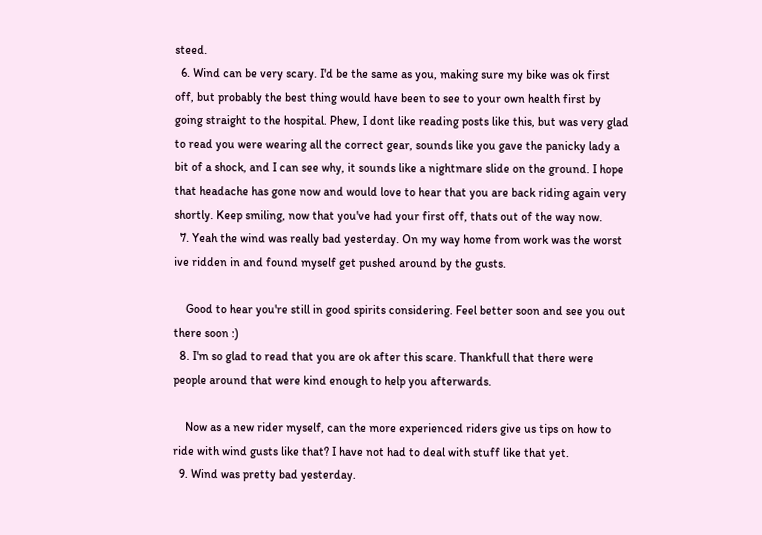steed.
  6. Wind can be very scary. I'd be the same as you, making sure my bike was ok first off, but probably the best thing would have been to see to your own health first by going straight to the hospital. Phew, I dont like reading posts like this, but was very glad to read you were wearing all the correct gear, sounds like you gave the panicky lady a bit of a shock, and I can see why, it sounds like a nightmare slide on the ground. I hope that headache has gone now and would love to hear that you are back riding again very shortly. Keep smiling, now that you've had your first off, thats out of the way now.
  7. Yeah the wind was really bad yesterday. On my way home from work was the worst ive ridden in and found myself get pushed around by the gusts.

    Good to hear you're still in good spirits considering. Feel better soon and see you out there soon :)
  8. I'm so glad to read that you are ok after this scare. Thankfull that there were people around that were kind enough to help you afterwards.

    Now as a new rider myself, can the more experienced riders give us tips on how to ride with wind gusts like that? I have not had to deal with stuff like that yet.
  9. Wind was pretty bad yesterday.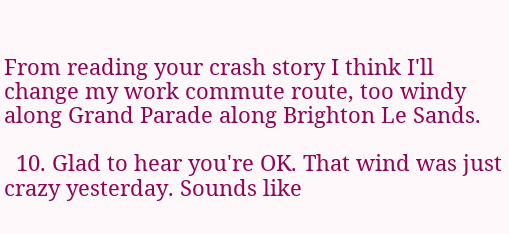From reading your crash story I think I'll change my work commute route, too windy along Grand Parade along Brighton Le Sands.

  10. Glad to hear you're OK. That wind was just crazy yesterday. Sounds like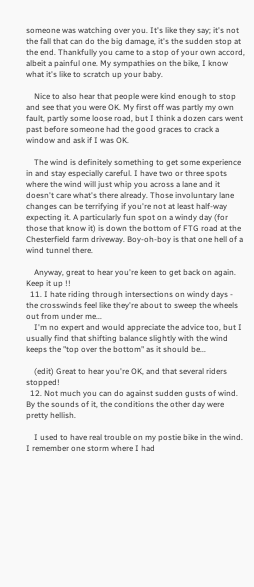someone was watching over you. It's like they say; it's not the fall that can do the big damage, it's the sudden stop at the end. Thankfully you came to a stop of your own accord, albeit a painful one. My sympathies on the bike, I know what it's like to scratch up your baby.

    Nice to also hear that people were kind enough to stop and see that you were OK. My first off was partly my own fault, partly some loose road, but I think a dozen cars went past before someone had the good graces to crack a window and ask if I was OK.

    The wind is definitely something to get some experience in and stay especially careful. I have two or three spots where the wind will just whip you across a lane and it doesn't care what's there already. Those involuntary lane changes can be terrifying if you're not at least half-way expecting it. A particularly fun spot on a windy day (for those that know it) is down the bottom of FTG road at the Chesterfield farm driveway. Boy-oh-boy is that one hell of a wind tunnel there.

    Anyway, great to hear you're keen to get back on again. Keep it up !!
  11. I hate riding through intersections on windy days - the crosswinds feel like they're about to sweep the wheels out from under me...
    I'm no expert and would appreciate the advice too, but I usually find that shifting balance slightly with the wind keeps the "top over the bottom" as it should be...

    (edit) Great to hear you're OK, and that several riders stopped!
  12. Not much you can do against sudden gusts of wind. By the sounds of it, the conditions the other day were pretty hellish.

    I used to have real trouble on my postie bike in the wind. I remember one storm where I had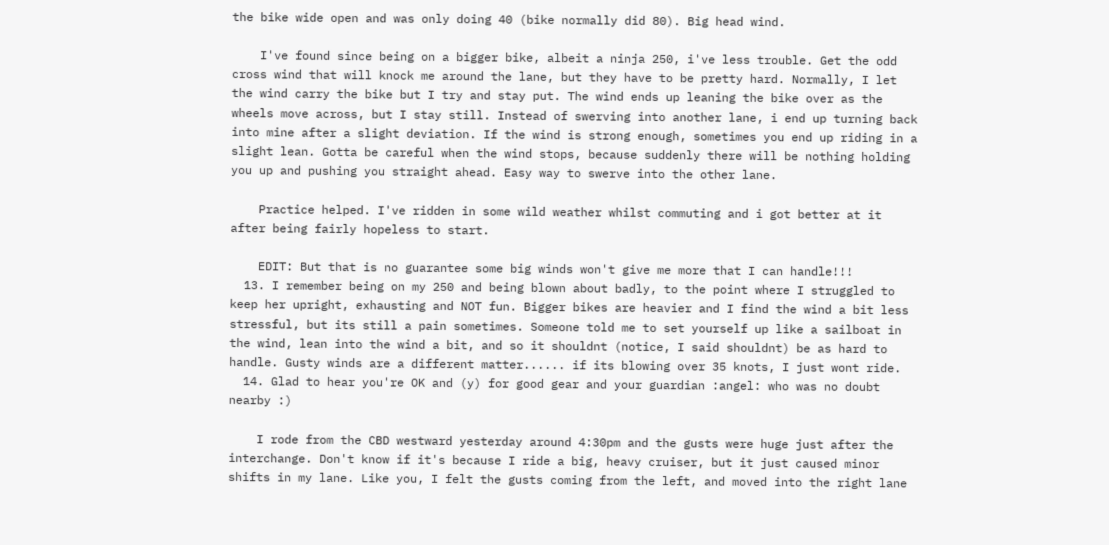the bike wide open and was only doing 40 (bike normally did 80). Big head wind.

    I've found since being on a bigger bike, albeit a ninja 250, i've less trouble. Get the odd cross wind that will knock me around the lane, but they have to be pretty hard. Normally, I let the wind carry the bike but I try and stay put. The wind ends up leaning the bike over as the wheels move across, but I stay still. Instead of swerving into another lane, i end up turning back into mine after a slight deviation. If the wind is strong enough, sometimes you end up riding in a slight lean. Gotta be careful when the wind stops, because suddenly there will be nothing holding you up and pushing you straight ahead. Easy way to swerve into the other lane.

    Practice helped. I've ridden in some wild weather whilst commuting and i got better at it after being fairly hopeless to start.

    EDIT: But that is no guarantee some big winds won't give me more that I can handle!!!
  13. I remember being on my 250 and being blown about badly, to the point where I struggled to keep her upright, exhausting and NOT fun. Bigger bikes are heavier and I find the wind a bit less stressful, but its still a pain sometimes. Someone told me to set yourself up like a sailboat in the wind, lean into the wind a bit, and so it shouldnt (notice, I said shouldnt) be as hard to handle. Gusty winds are a different matter...... if its blowing over 35 knots, I just wont ride.
  14. Glad to hear you're OK and (y) for good gear and your guardian :angel: who was no doubt nearby :)

    I rode from the CBD westward yesterday around 4:30pm and the gusts were huge just after the interchange. Don't know if it's because I ride a big, heavy cruiser, but it just caused minor shifts in my lane. Like you, I felt the gusts coming from the left, and moved into the right lane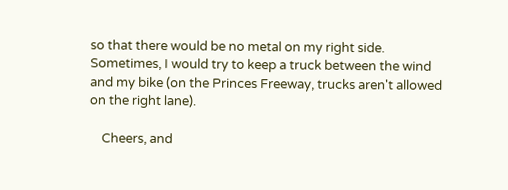so that there would be no metal on my right side. Sometimes, I would try to keep a truck between the wind and my bike (on the Princes Freeway, trucks aren't allowed on the right lane).

    Cheers, and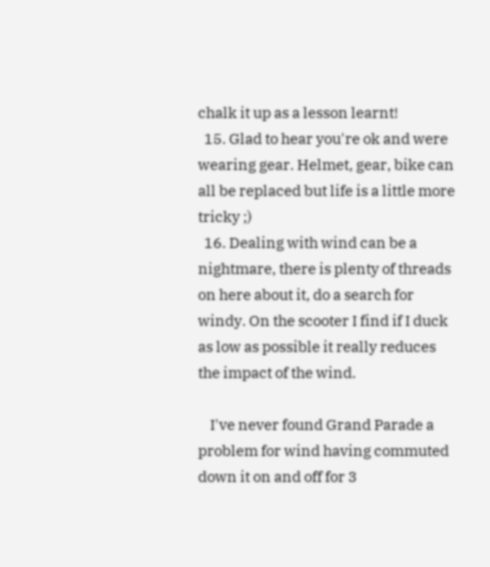chalk it up as a lesson learnt!
  15. Glad to hear you're ok and were wearing gear. Helmet, gear, bike can all be replaced but life is a little more tricky ;)
  16. Dealing with wind can be a nightmare, there is plenty of threads on here about it, do a search for windy. On the scooter I find if I duck as low as possible it really reduces the impact of the wind.

    I've never found Grand Parade a problem for wind having commuted down it on and off for 3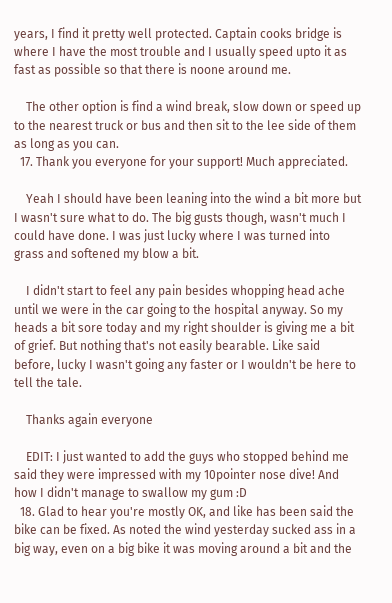years, I find it pretty well protected. Captain cooks bridge is where I have the most trouble and I usually speed upto it as fast as possible so that there is noone around me.

    The other option is find a wind break, slow down or speed up to the nearest truck or bus and then sit to the lee side of them as long as you can.
  17. Thank you everyone for your support! Much appreciated.

    Yeah I should have been leaning into the wind a bit more but I wasn't sure what to do. The big gusts though, wasn't much I could have done. I was just lucky where I was turned into grass and softened my blow a bit.

    I didn't start to feel any pain besides whopping head ache until we were in the car going to the hospital anyway. So my heads a bit sore today and my right shoulder is giving me a bit of grief. But nothing that's not easily bearable. Like said before, lucky I wasn't going any faster or I wouldn't be here to tell the tale.

    Thanks again everyone

    EDIT: I just wanted to add the guys who stopped behind me said they were impressed with my 10pointer nose dive! And how I didn't manage to swallow my gum :D
  18. Glad to hear you're mostly OK, and like has been said the bike can be fixed. As noted the wind yesterday sucked ass in a big way, even on a big bike it was moving around a bit and the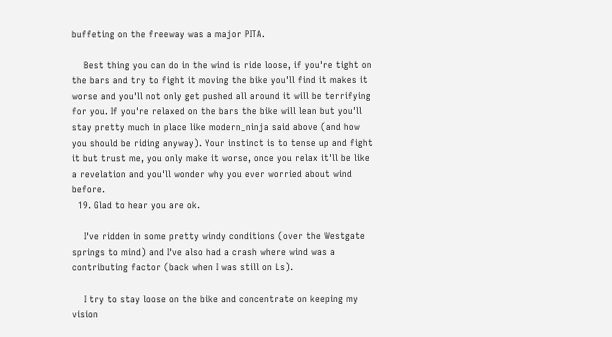buffeting on the freeway was a major PITA.

    Best thing you can do in the wind is ride loose, if you're tight on the bars and try to fight it moving the bike you'll find it makes it worse and you'll not only get pushed all around it will be terrifying for you. If you're relaxed on the bars the bike will lean but you'll stay pretty much in place like modern_ninja said above (and how you should be riding anyway). Your instinct is to tense up and fight it but trust me, you only make it worse, once you relax it'll be like a revelation and you'll wonder why you ever worried about wind before.
  19. Glad to hear you are ok.

    I've ridden in some pretty windy conditions (over the Westgate springs to mind) and I've also had a crash where wind was a contributing factor (back when I was still on Ls).

    I try to stay loose on the bike and concentrate on keeping my vision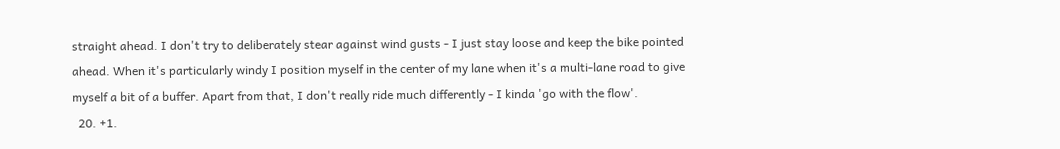straight ahead. I don't try to deliberately stear against wind gusts - I just stay loose and keep the bike pointed ahead. When it's particularly windy I position myself in the center of my lane when it's a multi-lane road to give myself a bit of a buffer. Apart from that, I don't really ride much differently - I kinda 'go with the flow'.
  20. +1.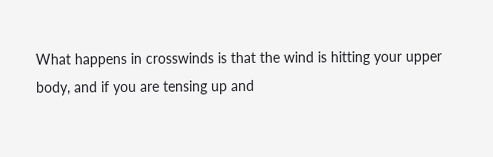What happens in crosswinds is that the wind is hitting your upper body, and if you are tensing up and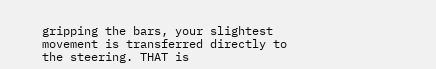gripping the bars, your slightest movement is transferred directly to the steering. THAT is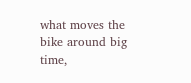what moves the bike around big time,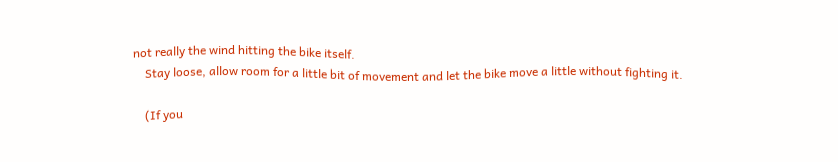not really the wind hitting the bike itself.
    Stay loose, allow room for a little bit of movement and let the bike move a little without fighting it.

    (If you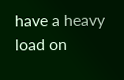have a heavy load on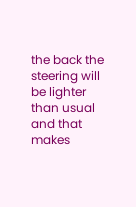the back the steering will be lighter than usual and that makes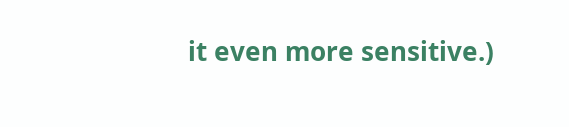it even more sensitive.)